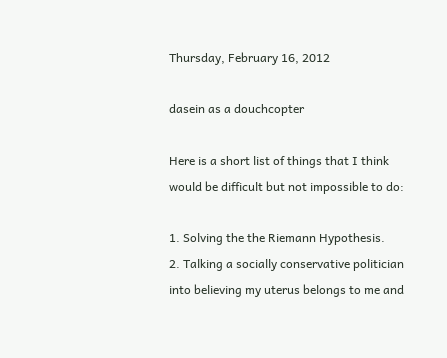Thursday, February 16, 2012

dasein as a douchcopter

Here is a short list of things that I think would be difficult but not impossible to do:

1. Solving the the Riemann Hypothesis.
2. Talking a socially conservative politician into believing my uterus belongs to me and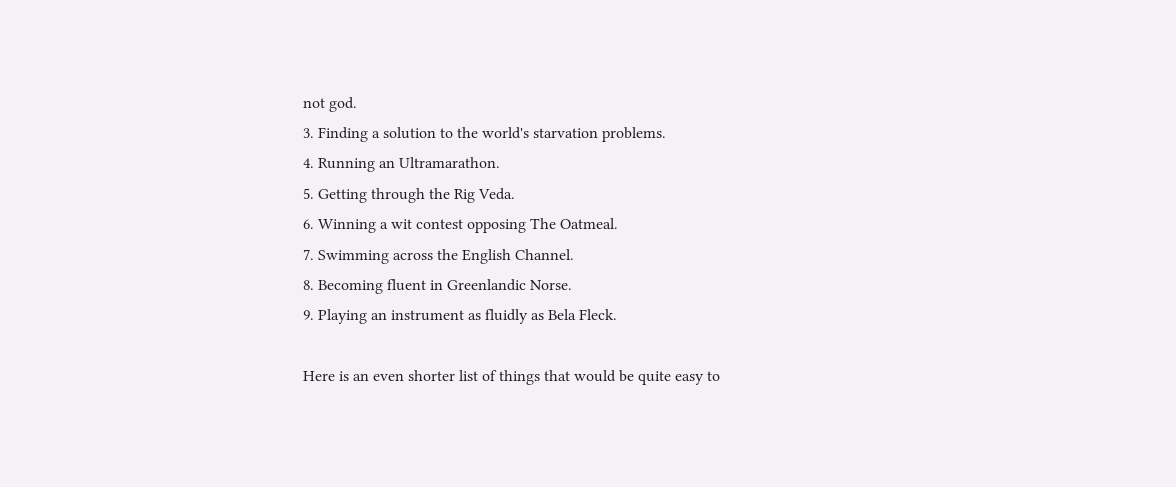not god.
3. Finding a solution to the world's starvation problems.
4. Running an Ultramarathon.
5. Getting through the Rig Veda.
6. Winning a wit contest opposing The Oatmeal.
7. Swimming across the English Channel.
8. Becoming fluent in Greenlandic Norse.
9. Playing an instrument as fluidly as Bela Fleck.

Here is an even shorter list of things that would be quite easy to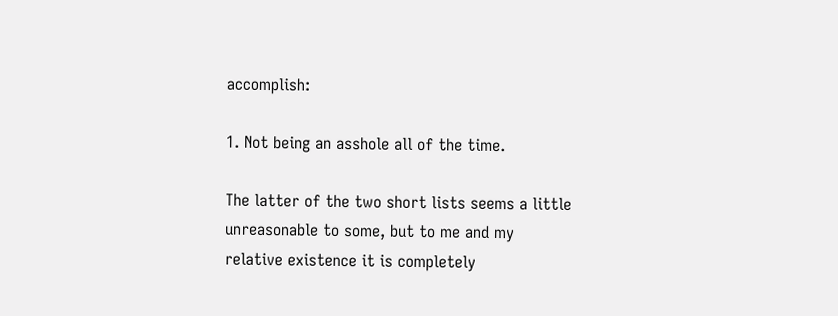accomplish:

1. Not being an asshole all of the time.

The latter of the two short lists seems a little unreasonable to some, but to me and my relative existence it is completely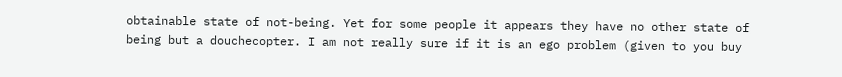obtainable state of not-being. Yet for some people it appears they have no other state of being but a douchecopter. I am not really sure if it is an ego problem (given to you buy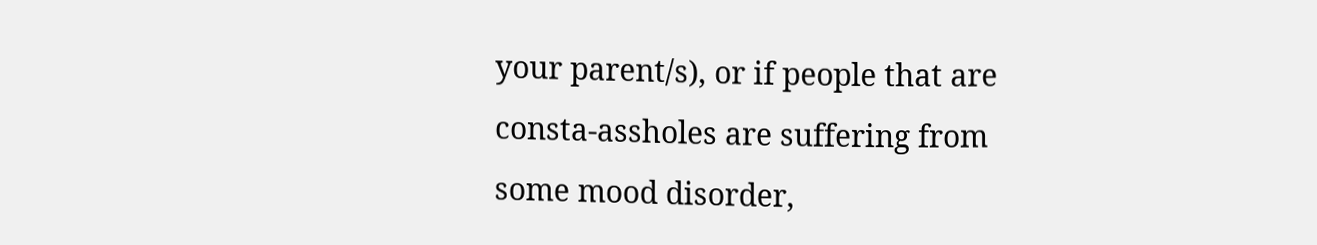your parent/s), or if people that are consta-assholes are suffering from some mood disorder,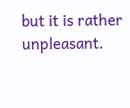but it is rather unpleasant.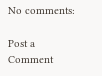No comments:

Post a Comment